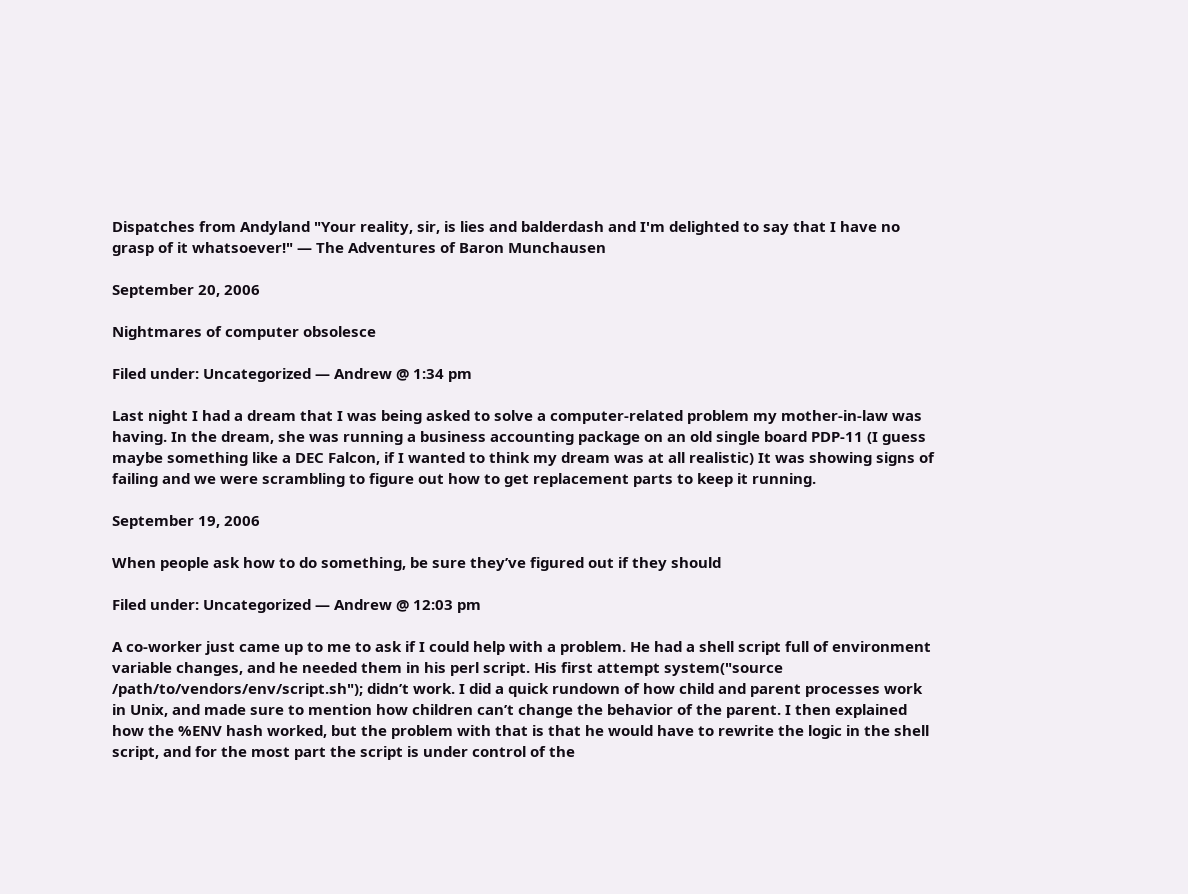Dispatches from Andyland "Your reality, sir, is lies and balderdash and I'm delighted to say that I have no grasp of it whatsoever!" — The Adventures of Baron Munchausen

September 20, 2006

Nightmares of computer obsolesce

Filed under: Uncategorized — Andrew @ 1:34 pm

Last night I had a dream that I was being asked to solve a computer-related problem my mother-in-law was having. In the dream, she was running a business accounting package on an old single board PDP-11 (I guess maybe something like a DEC Falcon, if I wanted to think my dream was at all realistic) It was showing signs of failing and we were scrambling to figure out how to get replacement parts to keep it running.

September 19, 2006

When people ask how to do something, be sure they’ve figured out if they should

Filed under: Uncategorized — Andrew @ 12:03 pm

A co-worker just came up to me to ask if I could help with a problem. He had a shell script full of environment variable changes, and he needed them in his perl script. His first attempt system("source /path/to/vendors/env/script.sh"); didn’t work. I did a quick rundown of how child and parent processes work in Unix, and made sure to mention how children can’t change the behavior of the parent. I then explained how the %ENV hash worked, but the problem with that is that he would have to rewrite the logic in the shell script, and for the most part the script is under control of the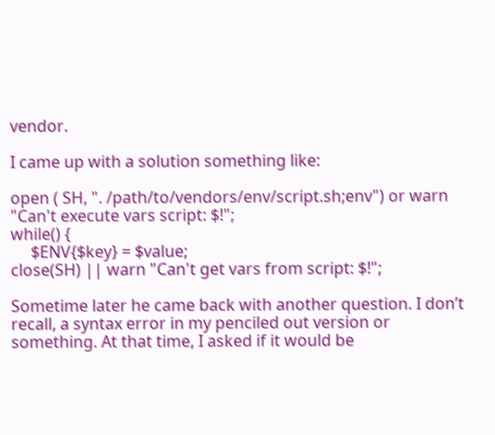vendor.

I came up with a solution something like:

open ( SH, ". /path/to/vendors/env/script.sh;env") or warn "Can't execute vars script: $!";
while() {
     $ENV{$key} = $value;
close(SH) || warn "Can't get vars from script: $!";

Sometime later he came back with another question. I don’t recall, a syntax error in my penciled out version or something. At that time, I asked if it would be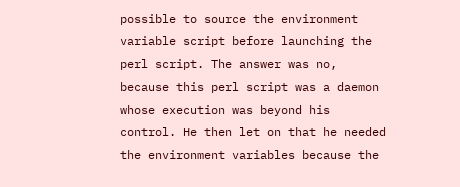possible to source the environment variable script before launching the perl script. The answer was no, because this perl script was a daemon whose execution was beyond his control. He then let on that he needed the environment variables because the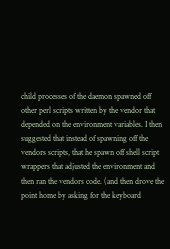child processes of the daemon spawned off other perl scripts written by the vendor that depended on the environment variables. I then suggested that instead of spawning off the vendors scripts, that he spawn off shell script wrappers that adjusted the environment and then ran the vendors code. (and then drove the point home by asking for the keyboard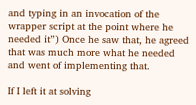and typing in an invocation of the wrapper script at the point where he needed it”) Once he saw that, he agreed that was much more what he needed and went of implementing that.

If I left it at solving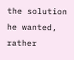the solution he wanted, rather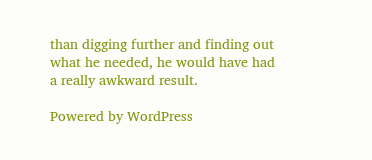than digging further and finding out what he needed, he would have had a really awkward result.

Powered by WordPress